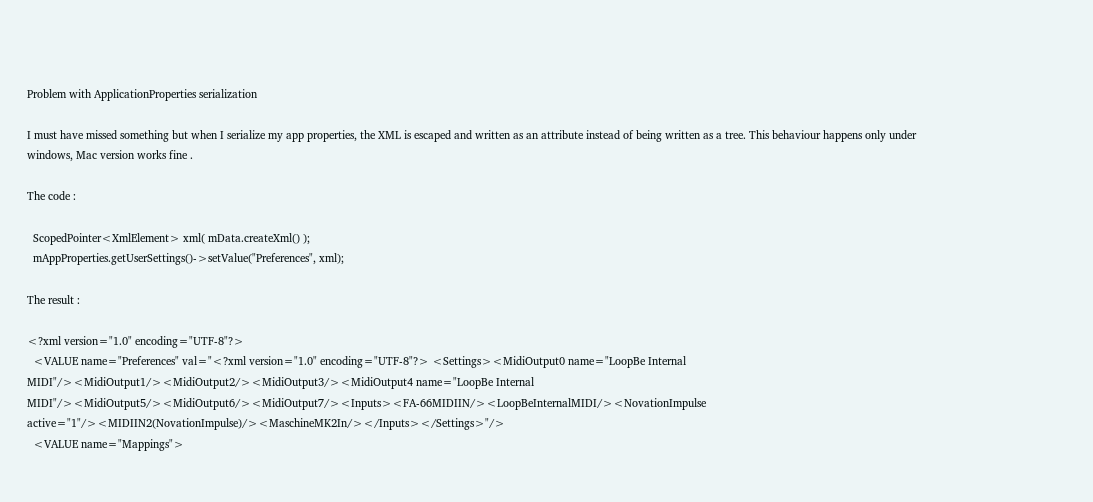Problem with ApplicationProperties serialization

I must have missed something but when I serialize my app properties, the XML is escaped and written as an attribute instead of being written as a tree. This behaviour happens only under windows, Mac version works fine .

The code :

  ScopedPointer<XmlElement> xml( mData.createXml() );
  mAppProperties.getUserSettings()->setValue("Preferences", xml);

The result :

<?xml version="1.0" encoding="UTF-8"?>
  <VALUE name="Preferences" val="<?xml version="1.0" encoding="UTF-8"?> <Settings><MidiOutput0 name="LoopBe Internal MIDI"/><MidiOutput1/><MidiOutput2/><MidiOutput3/><MidiOutput4 name="LoopBe Internal MIDI"/><MidiOutput5/><MidiOutput6/><MidiOutput7/><Inputs><FA-66MIDIIN/><LoopBeInternalMIDI/><NovationImpulse active="1"/><MIDIIN2(NovationImpulse)/><MaschineMK2In/></Inputs></Settings>"/>
  <VALUE name="Mappings">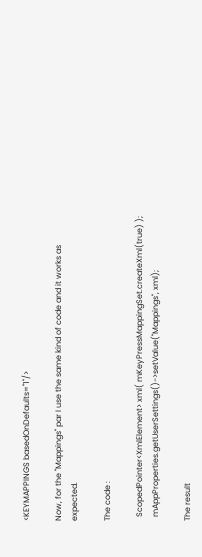<KEYMAPPINGS basedOnDefaults="1"/>

Now, for the "Mappings" par I use the same kind of code and it works as expected.

The code :

  ScopedPointer<XmlElement> xml( mKeyPressMappingSet.createXml(true) );
  mAppProperties.getUserSettings()->setValue("Mappings", xml);

The result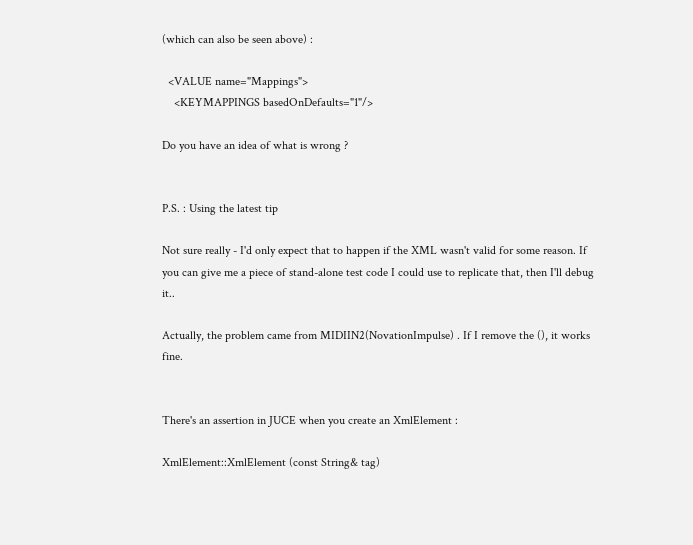(which can also be seen above) :

  <VALUE name="Mappings">
    <KEYMAPPINGS basedOnDefaults="1"/>

Do you have an idea of what is wrong ?


P.S. : Using the latest tip

Not sure really - I'd only expect that to happen if the XML wasn't valid for some reason. If you can give me a piece of stand-alone test code I could use to replicate that, then I'll debug it..

Actually, the problem came from MIDIIN2(NovationImpulse) . If I remove the (), it works fine.


There's an assertion in JUCE when you create an XmlElement :

XmlElement::XmlElement (const String& tag)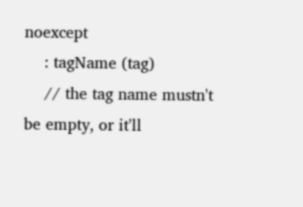noexcept
    : tagName (tag)
    // the tag name mustn't be empty, or it'll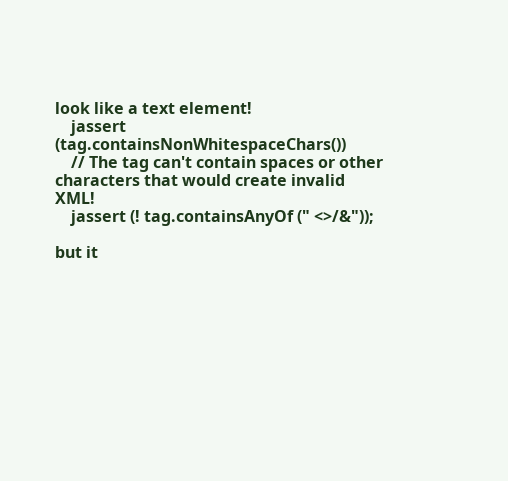look like a text element!
    jassert (tag.containsNonWhitespaceChars())
    // The tag can't contain spaces or other characters that would create invalid XML!
    jassert (! tag.containsAnyOf (" <>/&"));

but it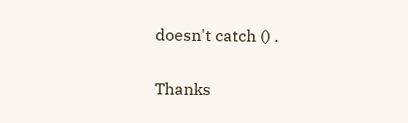doesn't catch () .

Thanks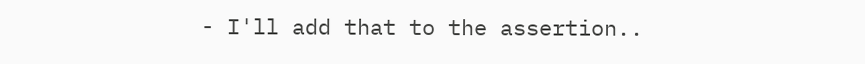- I'll add that to the assertion..